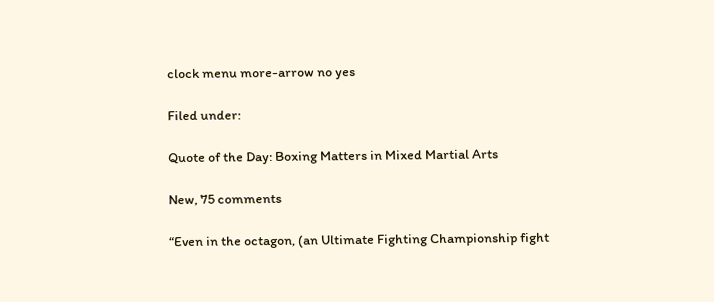clock menu more-arrow no yes

Filed under:

Quote of the Day: Boxing Matters in Mixed Martial Arts

New, 75 comments

“Even in the octagon, (an Ultimate Fighting Championship fight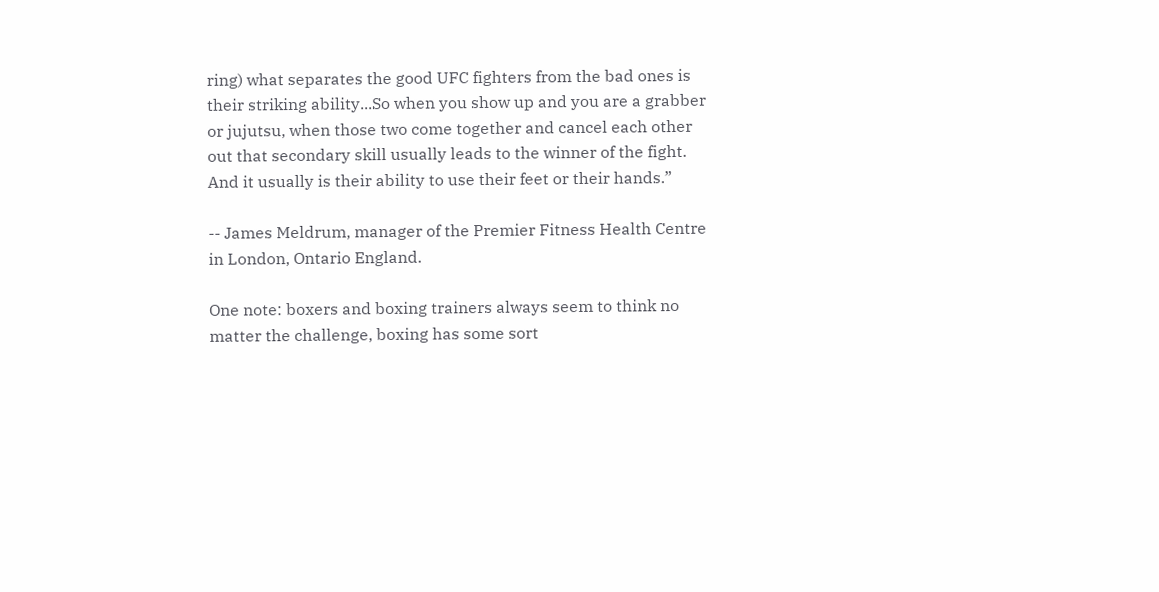ring) what separates the good UFC fighters from the bad ones is their striking ability...So when you show up and you are a grabber or jujutsu, when those two come together and cancel each other out that secondary skill usually leads to the winner of the fight. And it usually is their ability to use their feet or their hands.”

-- James Meldrum, manager of the Premier Fitness Health Centre in London, Ontario England.

One note: boxers and boxing trainers always seem to think no matter the challenge, boxing has some sort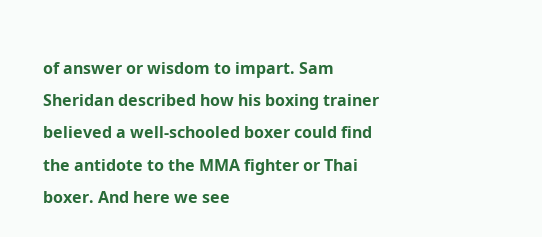of answer or wisdom to impart. Sam Sheridan described how his boxing trainer believed a well-schooled boxer could find the antidote to the MMA fighter or Thai boxer. And here we see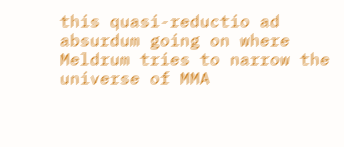this quasi-reductio ad absurdum going on where Meldrum tries to narrow the universe of MMA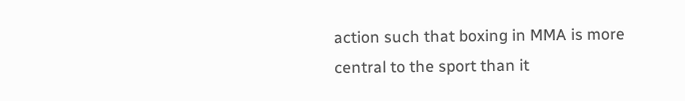action such that boxing in MMA is more central to the sport than it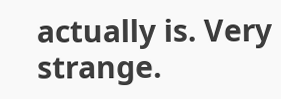actually is. Very strange.